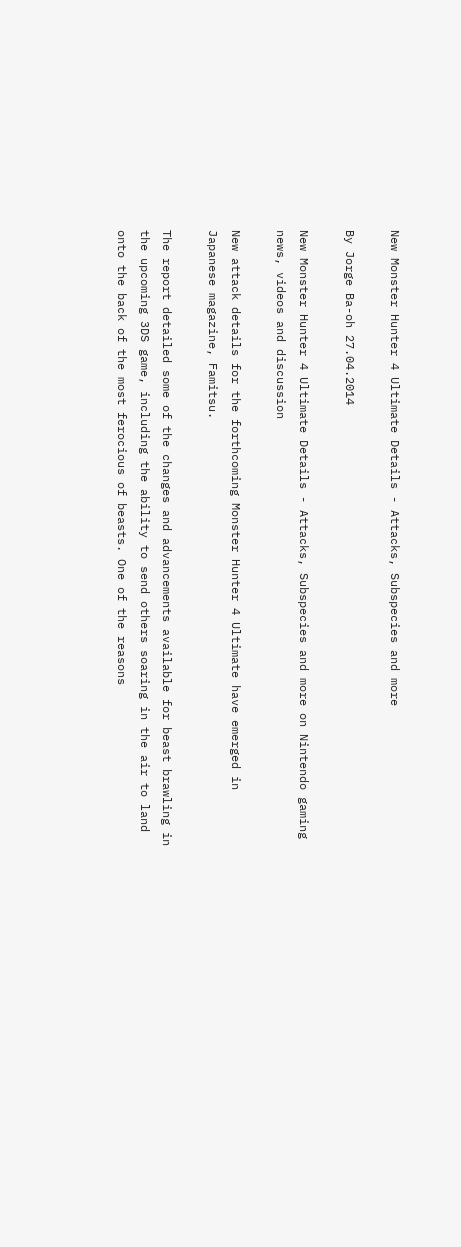New Monster Hunter 4 Ultimate Details - Attacks, Subspecies and more

By Jorge Ba-oh 27.04.2014

New Monster Hunter 4 Ultimate Details - Attacks, Subspecies and more on Nintendo gaming news, videos and discussion

New attack details for the forthcoming Monster Hunter 4 Ultimate have emerged in Japanese magazine, Famitsu.

The report detailed some of the changes and advancements available for beast brawling in the upcoming 3DS game, including the ability to send others soaring in the air to land onto the back of the most ferocious of beasts. One of the reasons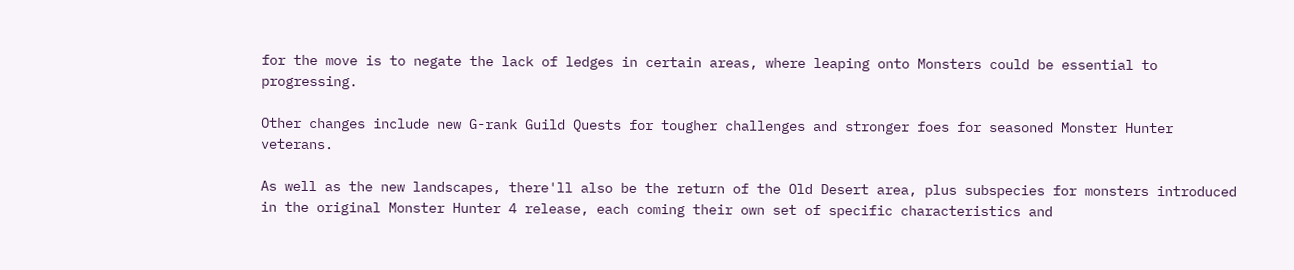for the move is to negate the lack of ledges in certain areas, where leaping onto Monsters could be essential to progressing.

Other changes include new G-rank Guild Quests for tougher challenges and stronger foes for seasoned Monster Hunter veterans.

As well as the new landscapes, there'll also be the return of the Old Desert area, plus subspecies for monsters introduced in the original Monster Hunter 4 release, each coming their own set of specific characteristics and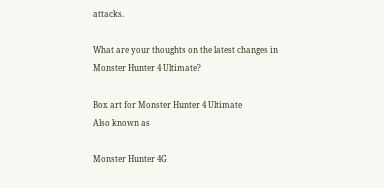attacks.

What are your thoughts on the latest changes in Monster Hunter 4 Ultimate?

Box art for Monster Hunter 4 Ultimate
Also known as

Monster Hunter 4G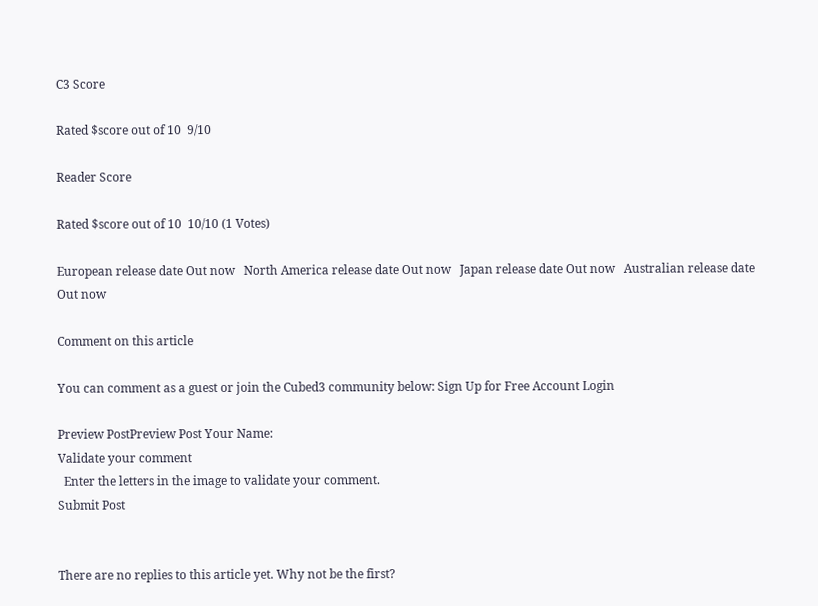C3 Score

Rated $score out of 10  9/10

Reader Score

Rated $score out of 10  10/10 (1 Votes)

European release date Out now   North America release date Out now   Japan release date Out now   Australian release date Out now

Comment on this article

You can comment as a guest or join the Cubed3 community below: Sign Up for Free Account Login

Preview PostPreview Post Your Name:
Validate your comment
  Enter the letters in the image to validate your comment.
Submit Post


There are no replies to this article yet. Why not be the first?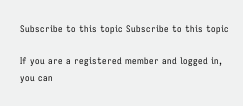Subscribe to this topic Subscribe to this topic

If you are a registered member and logged in, you can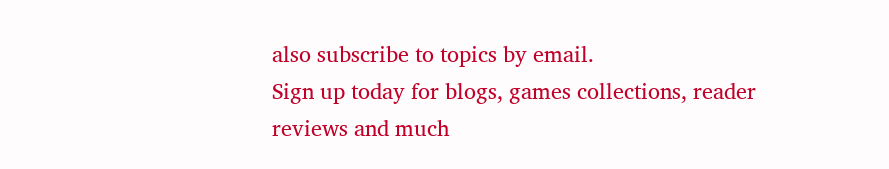also subscribe to topics by email.
Sign up today for blogs, games collections, reader reviews and much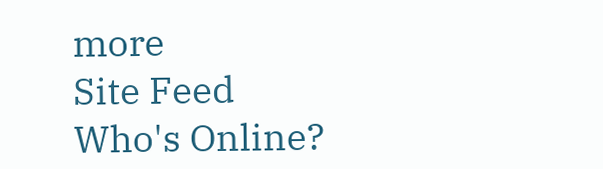more
Site Feed
Who's Online?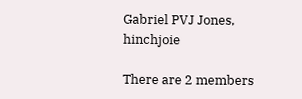Gabriel PVJ Jones, hinchjoie

There are 2 members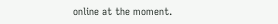online at the moment.